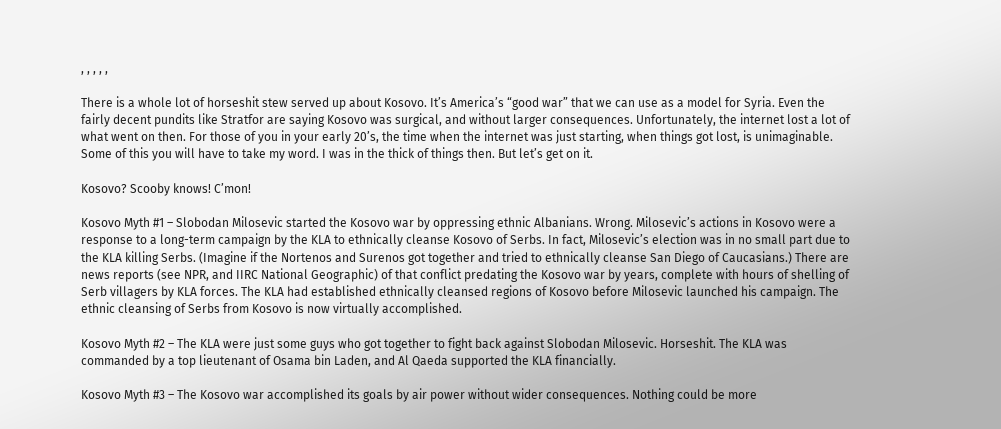, , , , ,

There is a whole lot of horseshit stew served up about Kosovo. It’s America’s “good war” that we can use as a model for Syria. Even the fairly decent pundits like Stratfor are saying Kosovo was surgical, and without larger consequences. Unfortunately, the internet lost a lot of what went on then. For those of you in your early 20’s, the time when the internet was just starting, when things got lost, is unimaginable. Some of this you will have to take my word. I was in the thick of things then. But let’s get on it.

Kosovo? Scooby knows! C’mon!

Kosovo Myth #1 – Slobodan Milosevic started the Kosovo war by oppressing ethnic Albanians. Wrong. Milosevic’s actions in Kosovo were a response to a long-term campaign by the KLA to ethnically cleanse Kosovo of Serbs. In fact, Milosevic’s election was in no small part due to the KLA killing Serbs. (Imagine if the Nortenos and Surenos got together and tried to ethnically cleanse San Diego of Caucasians.) There are news reports (see NPR, and IIRC National Geographic) of that conflict predating the Kosovo war by years, complete with hours of shelling of Serb villagers by KLA forces. The KLA had established ethnically cleansed regions of Kosovo before Milosevic launched his campaign. The ethnic cleansing of Serbs from Kosovo is now virtually accomplished.

Kosovo Myth #2 – The KLA were just some guys who got together to fight back against Slobodan Milosevic. Horseshit. The KLA was commanded by a top lieutenant of Osama bin Laden, and Al Qaeda supported the KLA financially.

Kosovo Myth #3 – The Kosovo war accomplished its goals by air power without wider consequences. Nothing could be more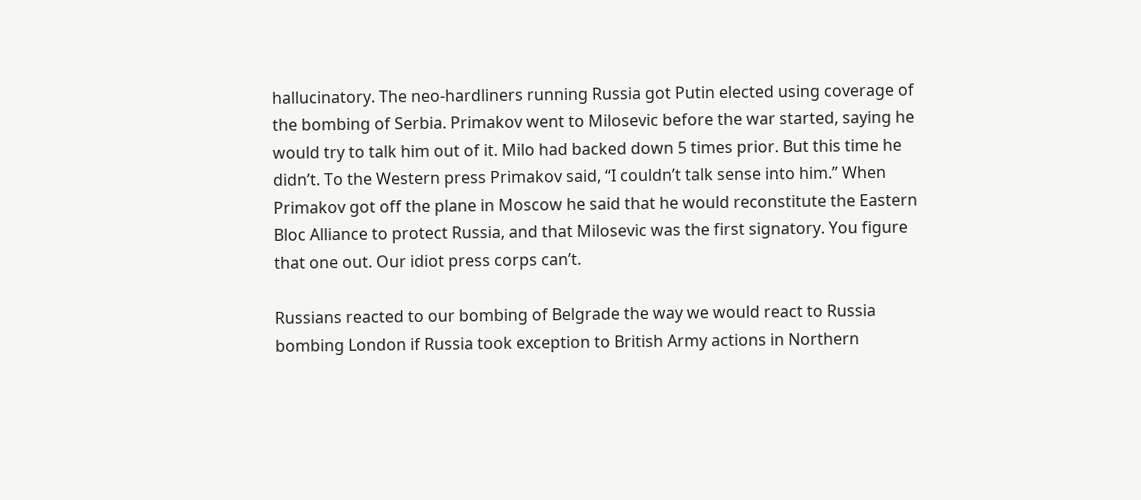hallucinatory. The neo-hardliners running Russia got Putin elected using coverage of the bombing of Serbia. Primakov went to Milosevic before the war started, saying he would try to talk him out of it. Milo had backed down 5 times prior. But this time he didn’t. To the Western press Primakov said, “I couldn’t talk sense into him.” When Primakov got off the plane in Moscow he said that he would reconstitute the Eastern Bloc Alliance to protect Russia, and that Milosevic was the first signatory. You figure that one out. Our idiot press corps can’t.

Russians reacted to our bombing of Belgrade the way we would react to Russia bombing London if Russia took exception to British Army actions in Northern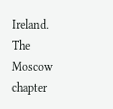Ireland. The Moscow chapter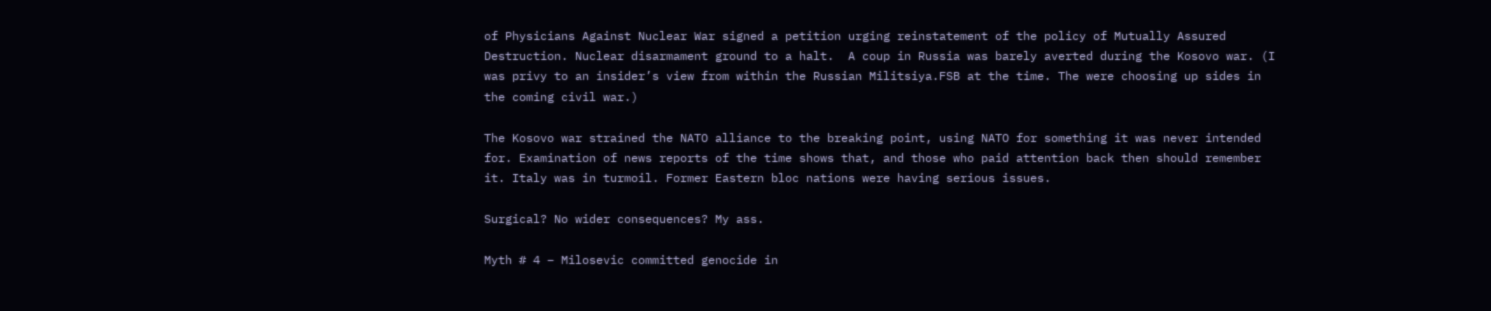of Physicians Against Nuclear War signed a petition urging reinstatement of the policy of Mutually Assured Destruction. Nuclear disarmament ground to a halt.  A coup in Russia was barely averted during the Kosovo war. (I was privy to an insider’s view from within the Russian Militsiya.FSB at the time. The were choosing up sides in the coming civil war.)

The Kosovo war strained the NATO alliance to the breaking point, using NATO for something it was never intended for. Examination of news reports of the time shows that, and those who paid attention back then should remember it. Italy was in turmoil. Former Eastern bloc nations were having serious issues.

Surgical? No wider consequences? My ass.

Myth # 4 – Milosevic committed genocide in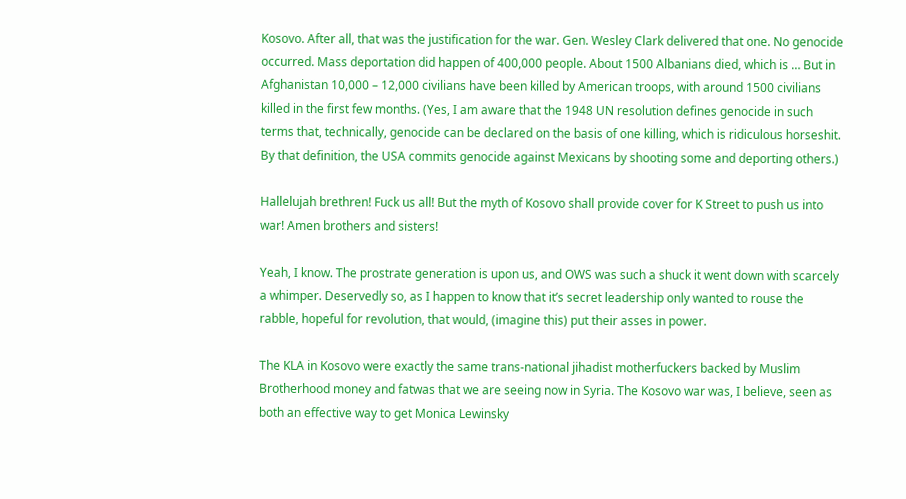Kosovo. After all, that was the justification for the war. Gen. Wesley Clark delivered that one. No genocide occurred. Mass deportation did happen of 400,000 people. About 1500 Albanians died, which is … But in Afghanistan 10,000 – 12,000 civilians have been killed by American troops, with around 1500 civilians killed in the first few months. (Yes, I am aware that the 1948 UN resolution defines genocide in such terms that, technically, genocide can be declared on the basis of one killing, which is ridiculous horseshit. By that definition, the USA commits genocide against Mexicans by shooting some and deporting others.)

Hallelujah brethren! Fuck us all! But the myth of Kosovo shall provide cover for K Street to push us into war! Amen brothers and sisters!

Yeah, I know. The prostrate generation is upon us, and OWS was such a shuck it went down with scarcely a whimper. Deservedly so, as I happen to know that it’s secret leadership only wanted to rouse the rabble, hopeful for revolution, that would, (imagine this) put their asses in power.

The KLA in Kosovo were exactly the same trans-national jihadist motherfuckers backed by Muslim Brotherhood money and fatwas that we are seeing now in Syria. The Kosovo war was, I believe, seen as both an effective way to get Monica Lewinsky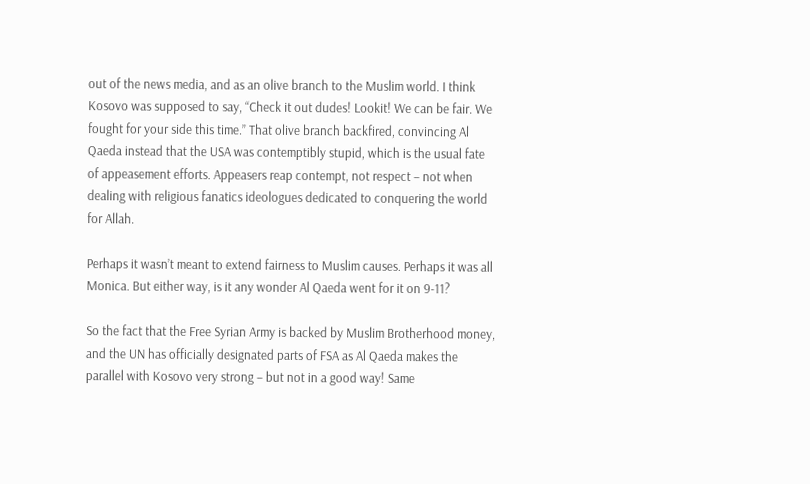out of the news media, and as an olive branch to the Muslim world. I think Kosovo was supposed to say, “Check it out dudes! Lookit! We can be fair. We fought for your side this time.” That olive branch backfired, convincing Al Qaeda instead that the USA was contemptibly stupid, which is the usual fate of appeasement efforts. Appeasers reap contempt, not respect – not when dealing with religious fanatics ideologues dedicated to conquering the world for Allah.

Perhaps it wasn’t meant to extend fairness to Muslim causes. Perhaps it was all Monica. But either way, is it any wonder Al Qaeda went for it on 9-11?

So the fact that the Free Syrian Army is backed by Muslim Brotherhood money, and the UN has officially designated parts of FSA as Al Qaeda makes the parallel with Kosovo very strong – but not in a good way! Same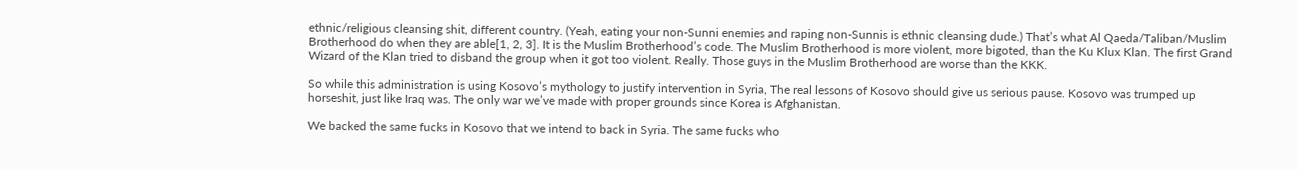ethnic/religious cleansing shit, different country. (Yeah, eating your non-Sunni enemies and raping non-Sunnis is ethnic cleansing dude.) That’s what Al Qaeda/Taliban/Muslim Brotherhood do when they are able[1, 2, 3]. It is the Muslim Brotherhood’s code. The Muslim Brotherhood is more violent, more bigoted, than the Ku Klux Klan. The first Grand Wizard of the Klan tried to disband the group when it got too violent. Really. Those guys in the Muslim Brotherhood are worse than the KKK.

So while this administration is using Kosovo’s mythology to justify intervention in Syria, The real lessons of Kosovo should give us serious pause. Kosovo was trumped up horseshit, just like Iraq was. The only war we’ve made with proper grounds since Korea is Afghanistan.

We backed the same fucks in Kosovo that we intend to back in Syria. The same fucks who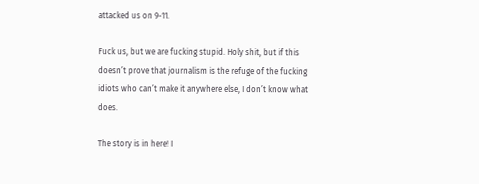attacked us on 9-11.

Fuck us, but we are fucking stupid. Holy shit, but if this doesn’t prove that journalism is the refuge of the fucking idiots who can’t make it anywhere else, I don’t know what does.

The story is in here! I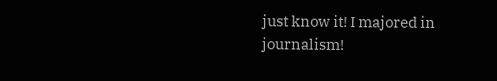just know it! I majored in journalism!